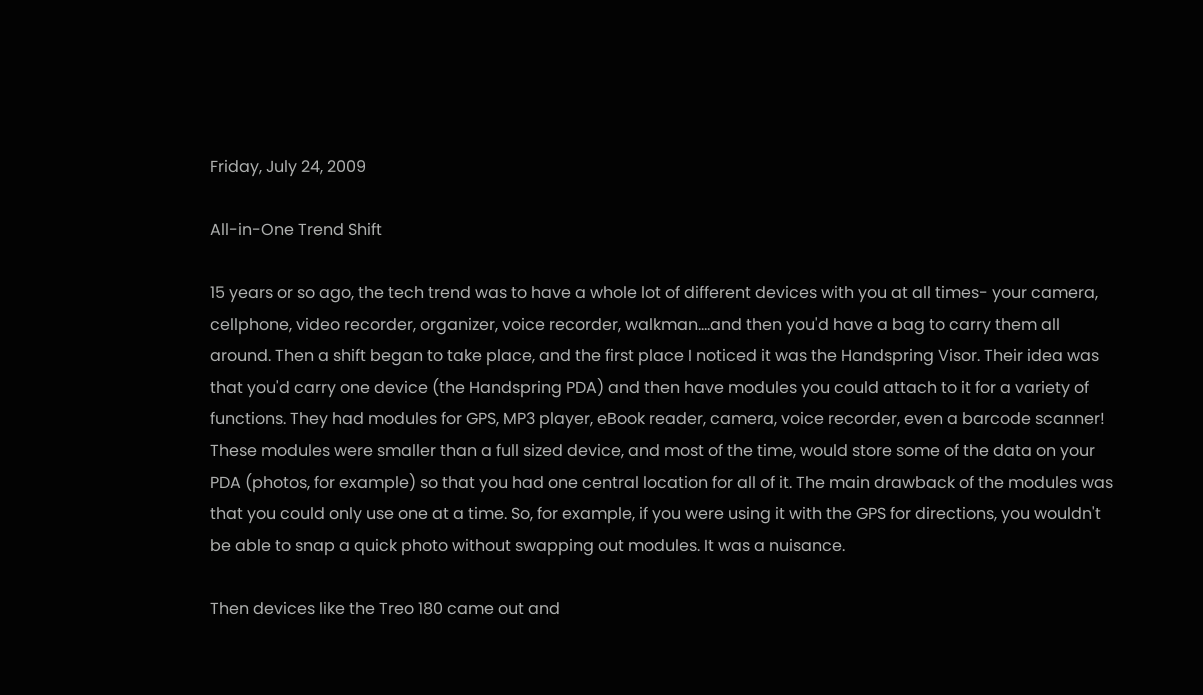Friday, July 24, 2009

All-in-One Trend Shift

15 years or so ago, the tech trend was to have a whole lot of different devices with you at all times- your camera, cellphone, video recorder, organizer, voice recorder, walkman....and then you'd have a bag to carry them all around. Then a shift began to take place, and the first place I noticed it was the Handspring Visor. Their idea was that you'd carry one device (the Handspring PDA) and then have modules you could attach to it for a variety of functions. They had modules for GPS, MP3 player, eBook reader, camera, voice recorder, even a barcode scanner! These modules were smaller than a full sized device, and most of the time, would store some of the data on your PDA (photos, for example) so that you had one central location for all of it. The main drawback of the modules was that you could only use one at a time. So, for example, if you were using it with the GPS for directions, you wouldn't be able to snap a quick photo without swapping out modules. It was a nuisance.

Then devices like the Treo 180 came out and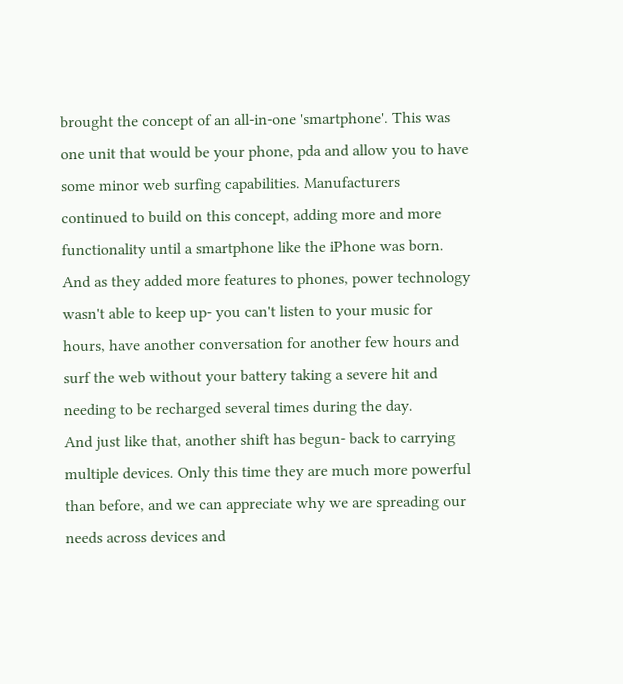brought the concept of an all-in-one 'smartphone'. This was one unit that would be your phone, pda and allow you to have some minor web surfing capabilities. Manufacturers continued to build on this concept, adding more and more functionality until a smartphone like the iPhone was born. And as they added more features to phones, power technology wasn't able to keep up- you can't listen to your music for hours, have another conversation for another few hours and surf the web without your battery taking a severe hit and needing to be recharged several times during the day.
And just like that, another shift has begun- back to carrying multiple devices. Only this time they are much more powerful than before, and we can appreciate why we are spreading our needs across devices and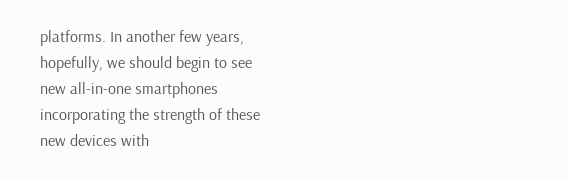platforms. In another few years, hopefully, we should begin to see new all-in-one smartphones incorporating the strength of these new devices with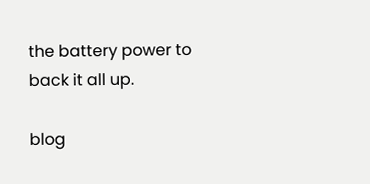the battery power to back it all up.

blog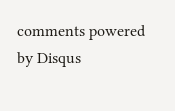comments powered by Disqus